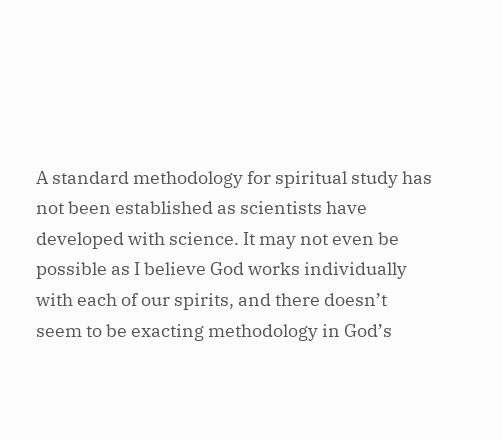A standard methodology for spiritual study has not been established as scientists have developed with science. It may not even be possible as I believe God works individually with each of our spirits, and there doesn’t seem to be exacting methodology in God’s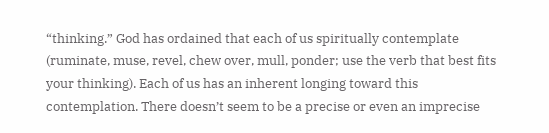“thinking.” God has ordained that each of us spiritually contemplate (ruminate, muse, revel, chew over, mull, ponder; use the verb that best fits your thinking). Each of us has an inherent longing toward this contemplation. There doesn’t seem to be a precise or even an imprecise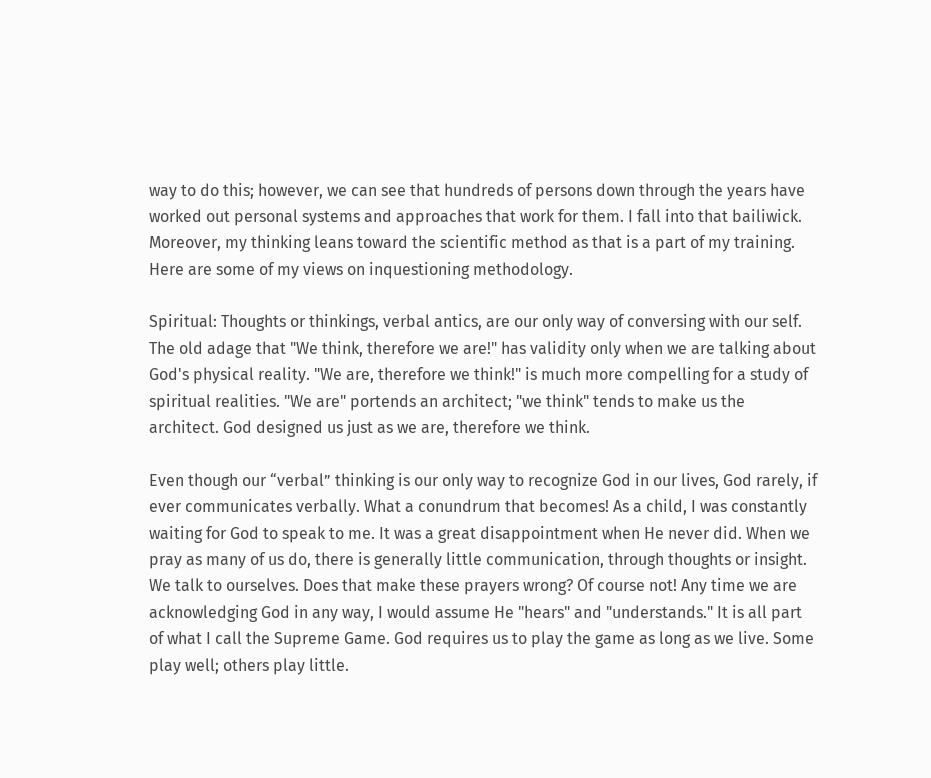way to do this; however, we can see that hundreds of persons down through the years have worked out personal systems and approaches that work for them. I fall into that bailiwick. Moreover, my thinking leans toward the scientific method as that is a part of my training. Here are some of my views on inquestioning methodology.

Spiritual: Thoughts or thinkings, verbal antics, are our only way of conversing with our self. The old adage that "We think, therefore we are!" has validity only when we are talking about God's physical reality. "We are, therefore we think!" is much more compelling for a study of spiritual realities. "We are" portends an architect; "we think" tends to make us the architect. God designed us just as we are, therefore we think.

Even though our “verbal” thinking is our only way to recognize God in our lives, God rarely, if ever communicates verbally. What a conundrum that becomes! As a child, I was constantly waiting for God to speak to me. It was a great disappointment when He never did. When we pray as many of us do, there is generally little communication, through thoughts or insight. We talk to ourselves. Does that make these prayers wrong? Of course not! Any time we are acknowledging God in any way, I would assume He "hears" and "understands." It is all part of what I call the Supreme Game. God requires us to play the game as long as we live. Some play well; others play little.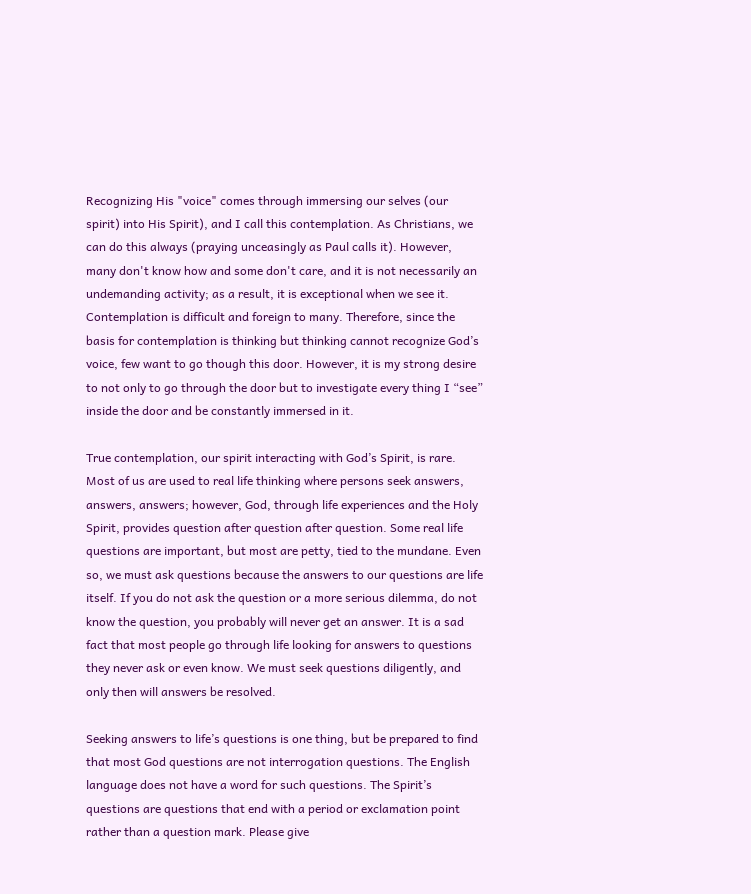Recognizing His "voice" comes through immersing our selves (our spirit) into His Spirit), and I call this contemplation. As Christians, we can do this always (praying unceasingly as Paul calls it). However, many don't know how and some don't care, and it is not necessarily an undemanding activity; as a result, it is exceptional when we see it. Contemplation is difficult and foreign to many. Therefore, since the basis for contemplation is thinking but thinking cannot recognize God’s voice, few want to go though this door. However, it is my strong desire to not only to go through the door but to investigate every thing I “see” inside the door and be constantly immersed in it.

True contemplation, our spirit interacting with God’s Spirit, is rare. Most of us are used to real life thinking where persons seek answers, answers, answers; however, God, through life experiences and the Holy Spirit, provides question after question after question. Some real life questions are important, but most are petty, tied to the mundane. Even so, we must ask questions because the answers to our questions are life itself. If you do not ask the question or a more serious dilemma, do not know the question, you probably will never get an answer. It is a sad fact that most people go through life looking for answers to questions they never ask or even know. We must seek questions diligently, and only then will answers be resolved.

Seeking answers to life’s questions is one thing, but be prepared to find that most God questions are not interrogation questions. The English language does not have a word for such questions. The Spirit’s questions are questions that end with a period or exclamation point rather than a question mark. Please give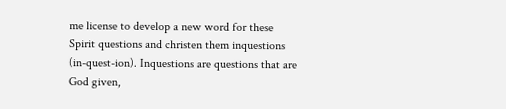me license to develop a new word for these Spirit questions and christen them inquestions (in-quest-ion). Inquestions are questions that are God given,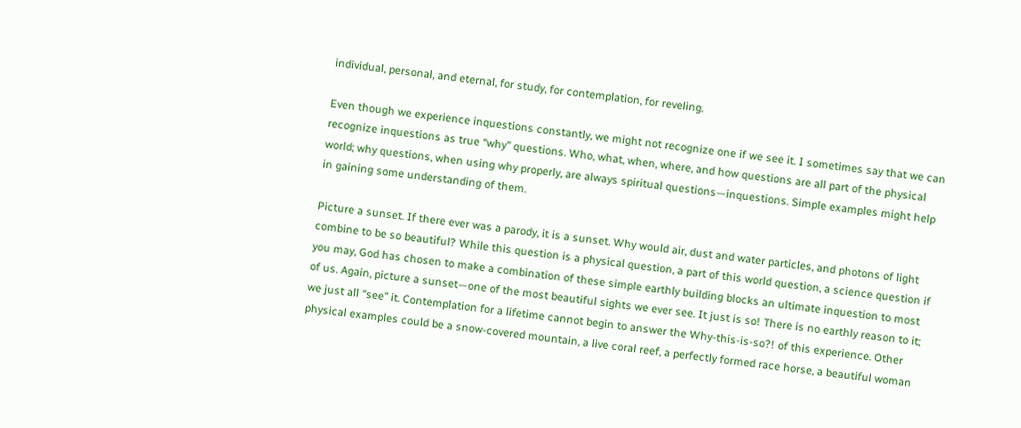individual, personal, and eternal, for study, for contemplation, for reveling.

Even though we experience inquestions constantly, we might not recognize one if we see it. I sometimes say that we can recognize inquestions as true “why” questions. Who, what, when, where, and how questions are all part of the physical world; why questions, when using why properly, are always spiritual questions—inquestions. Simple examples might help in gaining some understanding of them.

Picture a sunset. If there ever was a parody, it is a sunset. Why would air, dust and water particles, and photons of light combine to be so beautiful? While this question is a physical question, a part of this world question, a science question if you may, God has chosen to make a combination of these simple earthly building blocks an ultimate inquestion to most of us. Again, picture a sunset—one of the most beautiful sights we ever see. It just is so! There is no earthly reason to it; we just all “see” it. Contemplation for a lifetime cannot begin to answer the Why-this-is-so?! of this experience. Other physical examples could be a snow-covered mountain, a live coral reef, a perfectly formed race horse, a beautiful woman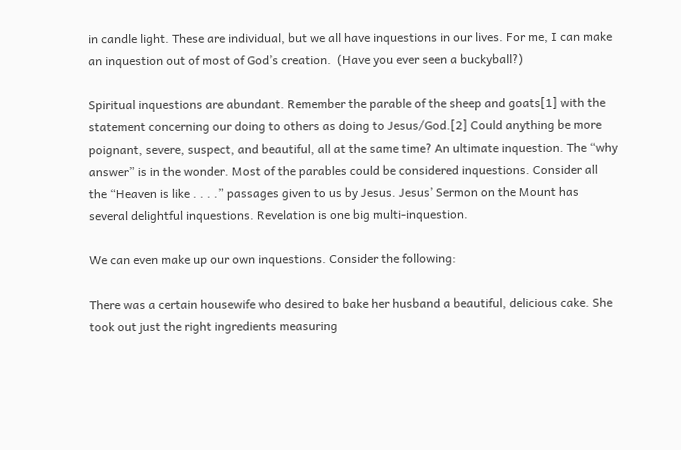in candle light. These are individual, but we all have inquestions in our lives. For me, I can make an inquestion out of most of God’s creation.  (Have you ever seen a buckyball?)

Spiritual inquestions are abundant. Remember the parable of the sheep and goats[1] with the statement concerning our doing to others as doing to Jesus/God.[2] Could anything be more poignant, severe, suspect, and beautiful, all at the same time? An ultimate inquestion. The “why answer” is in the wonder. Most of the parables could be considered inquestions. Consider all the “Heaven is like . . . .” passages given to us by Jesus. Jesus’ Sermon on the Mount has several delightful inquestions. Revelation is one big multi-inquestion.

We can even make up our own inquestions. Consider the following:

There was a certain housewife who desired to bake her husband a beautiful, delicious cake. She took out just the right ingredients measuring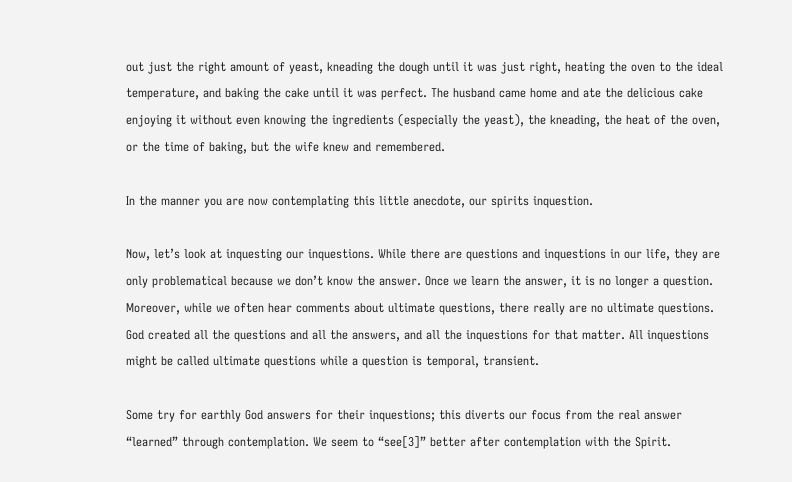out just the right amount of yeast, kneading the dough until it was just right, heating the oven to the ideal temperature, and baking the cake until it was perfect. The husband came home and ate the delicious cake enjoying it without even knowing the ingredients (especially the yeast), the kneading, the heat of the oven, or the time of baking, but the wife knew and remembered.

In the manner you are now contemplating this little anecdote, our spirits inquestion.

Now, let’s look at inquesting our inquestions. While there are questions and inquestions in our life, they are only problematical because we don’t know the answer. Once we learn the answer, it is no longer a question. Moreover, while we often hear comments about ultimate questions, there really are no ultimate questions. God created all the questions and all the answers, and all the inquestions for that matter. All inquestions might be called ultimate questions while a question is temporal, transient.

Some try for earthly God answers for their inquestions; this diverts our focus from the real answer “learned” through contemplation. We seem to “see[3]” better after contemplation with the Spirit.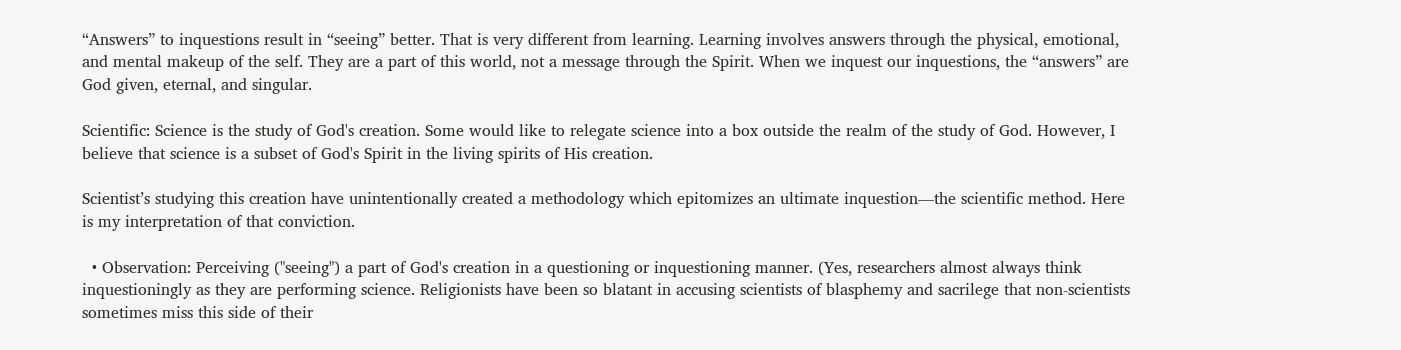“Answers” to inquestions result in “seeing” better. That is very different from learning. Learning involves answers through the physical, emotional, and mental makeup of the self. They are a part of this world, not a message through the Spirit. When we inquest our inquestions, the “answers” are God given, eternal, and singular.

Scientific: Science is the study of God's creation. Some would like to relegate science into a box outside the realm of the study of God. However, I believe that science is a subset of God's Spirit in the living spirits of His creation.

Scientist’s studying this creation have unintentionally created a methodology which epitomizes an ultimate inquestion—the scientific method. Here is my interpretation of that conviction.

  • Observation: Perceiving ("seeing") a part of God's creation in a questioning or inquestioning manner. (Yes, researchers almost always think inquestioningly as they are performing science. Religionists have been so blatant in accusing scientists of blasphemy and sacrilege that non-scientists sometimes miss this side of their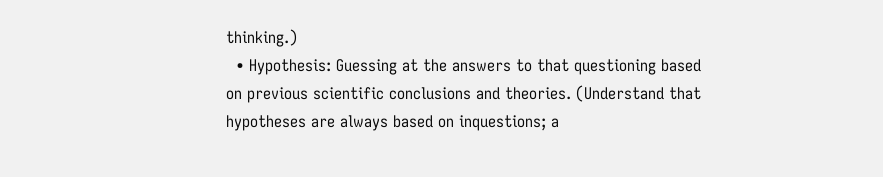thinking.)
  • Hypothesis: Guessing at the answers to that questioning based on previous scientific conclusions and theories. (Understand that hypotheses are always based on inquestions; a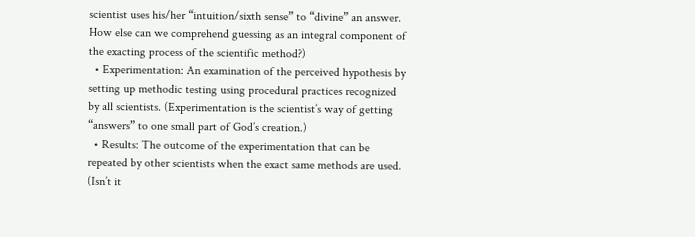scientist uses his/her “intuition/sixth sense” to “divine” an answer. How else can we comprehend guessing as an integral component of the exacting process of the scientific method?)
  • Experimentation: An examination of the perceived hypothesis by setting up methodic testing using procedural practices recognized by all scientists. (Experimentation is the scientist’s way of getting “answers” to one small part of God’s creation.)
  • Results: The outcome of the experimentation that can be repeated by other scientists when the exact same methods are used. (Isn’t it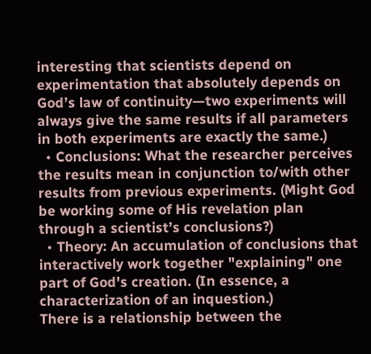interesting that scientists depend on experimentation that absolutely depends on God’s law of continuity—two experiments will always give the same results if all parameters in both experiments are exactly the same.)
  • Conclusions: What the researcher perceives the results mean in conjunction to/with other results from previous experiments. (Might God be working some of His revelation plan through a scientist’s conclusions?)
  • Theory: An accumulation of conclusions that interactively work together "explaining" one part of God's creation. (In essence, a characterization of an inquestion.)
There is a relationship between the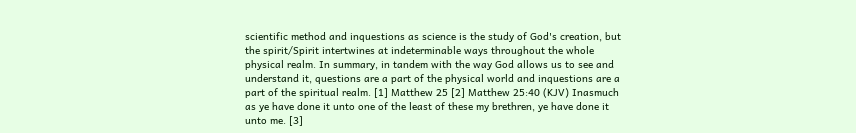scientific method and inquestions as science is the study of God's creation, but the spirit/Spirit intertwines at indeterminable ways throughout the whole physical realm. In summary, in tandem with the way God allows us to see and understand it, questions are a part of the physical world and inquestions are a part of the spiritual realm. [1] Matthew 25 [2] Matthew 25:40 (KJV) Inasmuch as ye have done it unto one of the least of these my brethren, ye have done it unto me. [3]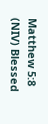Matthew 5:8 (NIV) Blessed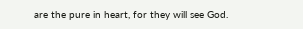are the pure in heart, for they will see God.